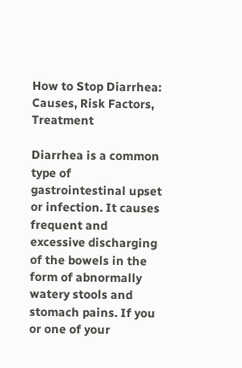How to Stop Diarrhea: Causes, Risk Factors, Treatment

Diarrhea is a common type of gastrointestinal upset or infection. It causes frequent and excessive discharging of the bowels in the form of abnormally watery stools and stomach pains. If you or one of your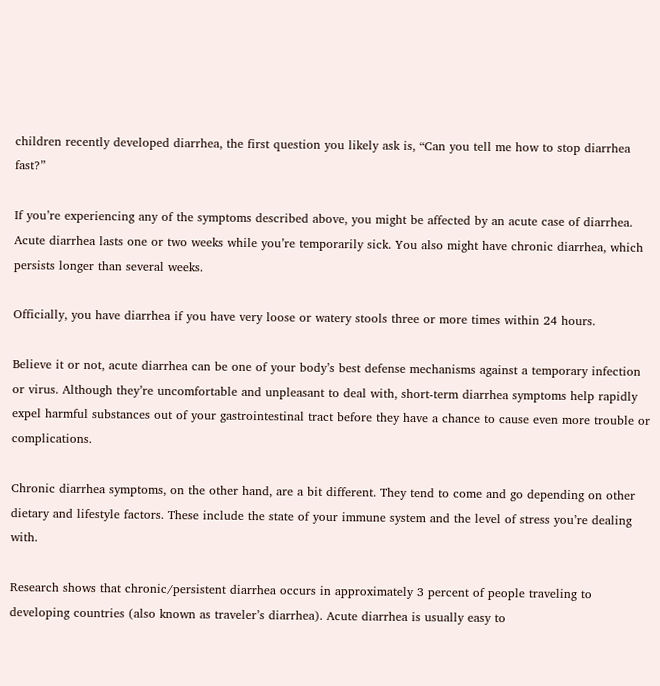children recently developed diarrhea, the first question you likely ask is, “Can you tell me how to stop diarrhea fast?”

If you’re experiencing any of the symptoms described above, you might be affected by an acute case of diarrhea. Acute diarrhea lasts one or two weeks while you’re temporarily sick. You also might have chronic diarrhea, which persists longer than several weeks.

Officially, you have diarrhea if you have very loose or watery stools three or more times within 24 hours.

Believe it or not, acute diarrhea can be one of your body’s best defense mechanisms against a temporary infection or virus. Although they’re uncomfortable and unpleasant to deal with, short-term diarrhea symptoms help rapidly expel harmful substances out of your gastrointestinal tract before they have a chance to cause even more trouble or complications.

Chronic diarrhea symptoms, on the other hand, are a bit different. They tend to come and go depending on other dietary and lifestyle factors. These include the state of your immune system and the level of stress you’re dealing with.

Research shows that chronic/persistent diarrhea occurs in approximately 3 percent of people traveling to developing countries (also known as traveler’s diarrhea). Acute diarrhea is usually easy to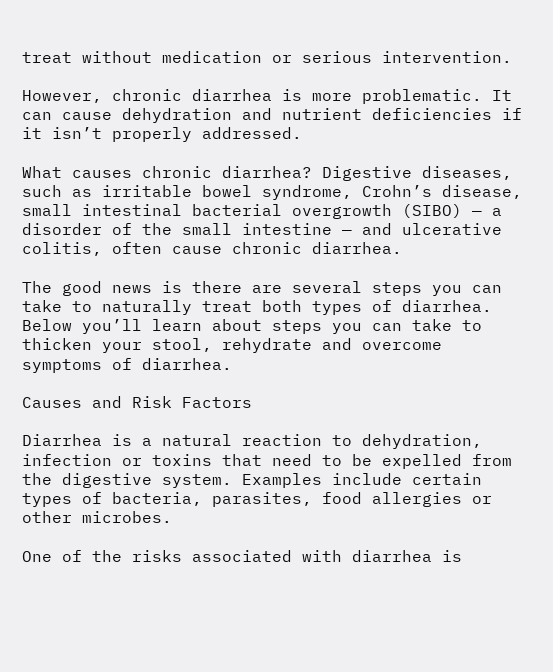treat without medication or serious intervention.

However, chronic diarrhea is more problematic. It can cause dehydration and nutrient deficiencies if it isn’t properly addressed.

What causes chronic diarrhea? Digestive diseases, such as irritable bowel syndrome, Crohn’s disease, small intestinal bacterial overgrowth (SIBO) — a disorder of the small intestine — and ulcerative colitis, often cause chronic diarrhea.

The good news is there are several steps you can take to naturally treat both types of diarrhea. Below you’ll learn about steps you can take to thicken your stool, rehydrate and overcome symptoms of diarrhea.

Causes and Risk Factors

Diarrhea is a natural reaction to dehydration, infection or toxins that need to be expelled from the digestive system. Examples include certain types of bacteria, parasites, food allergies or other microbes.

One of the risks associated with diarrhea is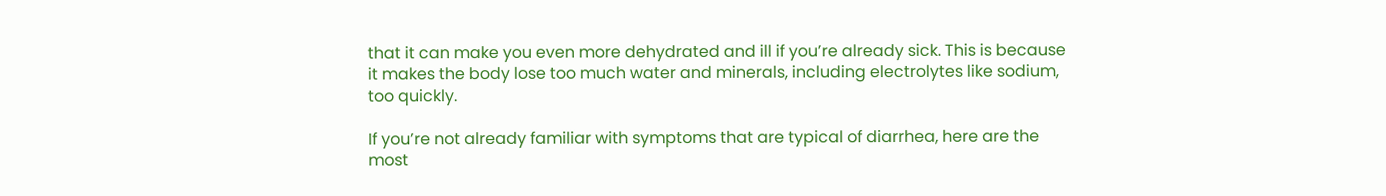that it can make you even more dehydrated and ill if you’re already sick. This is because it makes the body lose too much water and minerals, including electrolytes like sodium, too quickly.

If you’re not already familiar with symptoms that are typical of diarrhea, here are the most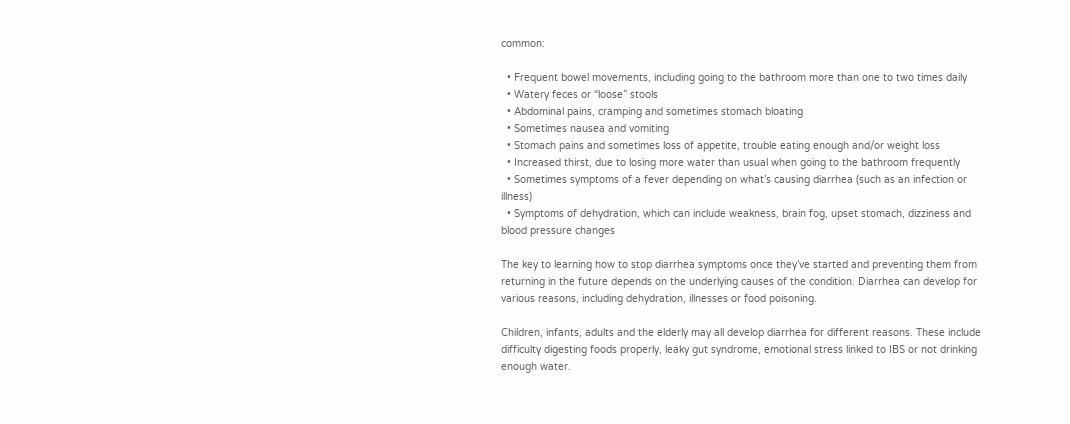common:

  • Frequent bowel movements, including going to the bathroom more than one to two times daily
  • Watery feces or “loose” stools
  • Abdominal pains, cramping and sometimes stomach bloating
  • Sometimes nausea and vomiting
  • Stomach pains and sometimes loss of appetite, trouble eating enough and/or weight loss
  • Increased thirst, due to losing more water than usual when going to the bathroom frequently
  • Sometimes symptoms of a fever depending on what’s causing diarrhea (such as an infection or illness)
  • Symptoms of dehydration, which can include weakness, brain fog, upset stomach, dizziness and blood pressure changes

The key to learning how to stop diarrhea symptoms once they’ve started and preventing them from returning in the future depends on the underlying causes of the condition. Diarrhea can develop for various reasons, including dehydration, illnesses or food poisoning.

Children, infants, adults and the elderly may all develop diarrhea for different reasons. These include difficulty digesting foods properly, leaky gut syndrome, emotional stress linked to IBS or not drinking enough water.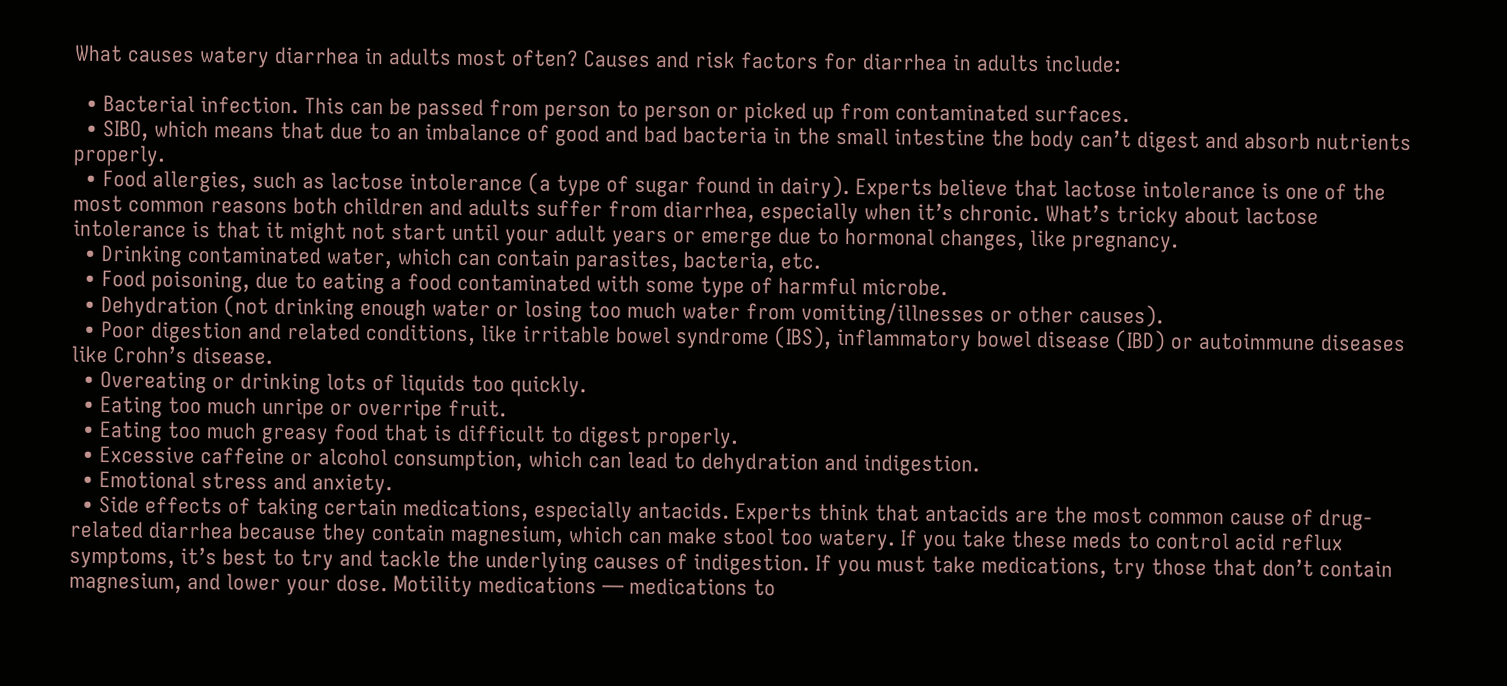What causes watery diarrhea in adults most often? Causes and risk factors for diarrhea in adults include:

  • Bacterial infection. This can be passed from person to person or picked up from contaminated surfaces.
  • SIBO, which means that due to an imbalance of good and bad bacteria in the small intestine the body can’t digest and absorb nutrients properly.
  • Food allergies, such as lactose intolerance (a type of sugar found in dairy). Experts believe that lactose intolerance is one of the most common reasons both children and adults suffer from diarrhea, especially when it’s chronic. What’s tricky about lactose intolerance is that it might not start until your adult years or emerge due to hormonal changes, like pregnancy.
  • Drinking contaminated water, which can contain parasites, bacteria, etc.
  • Food poisoning, due to eating a food contaminated with some type of harmful microbe.
  • Dehydration (not drinking enough water or losing too much water from vomiting/illnesses or other causes).
  • Poor digestion and related conditions, like irritable bowel syndrome (IBS), inflammatory bowel disease (IBD) or autoimmune diseases like Crohn’s disease.
  • Overeating or drinking lots of liquids too quickly.
  • Eating too much unripe or overripe fruit.
  • Eating too much greasy food that is difficult to digest properly.
  • Excessive caffeine or alcohol consumption, which can lead to dehydration and indigestion.
  • Emotional stress and anxiety.
  • Side effects of taking certain medications, especially antacids. Experts think that antacids are the most common cause of drug-related diarrhea because they contain magnesium, which can make stool too watery. If you take these meds to control acid reflux symptoms, it’s best to try and tackle the underlying causes of indigestion. If you must take medications, try those that don’t contain magnesium, and lower your dose. Motility medications — medications to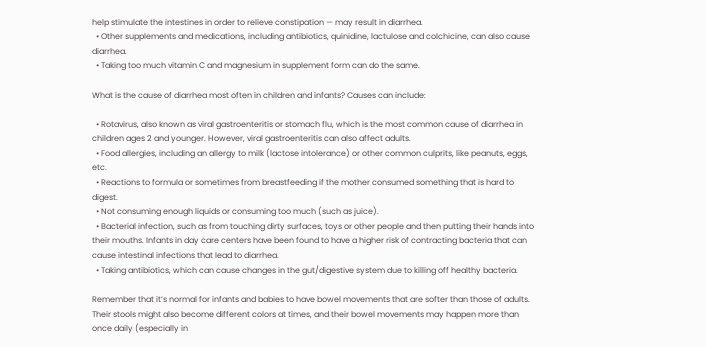help stimulate the intestines in order to relieve constipation — may result in diarrhea.
  • Other supplements and medications, including antibiotics, quinidine, lactulose and colchicine, can also cause diarrhea.
  • Taking too much vitamin C and magnesium in supplement form can do the same.

What is the cause of diarrhea most often in children and infants? Causes can include:

  • Rotavirus, also known as viral gastroenteritis or stomach flu, which is the most common cause of diarrhea in children ages 2 and younger. However, viral gastroenteritis can also affect adults.
  • Food allergies, including an allergy to milk (lactose intolerance) or other common culprits, like peanuts, eggs, etc.
  • Reactions to formula or sometimes from breastfeeding if the mother consumed something that is hard to digest.
  • Not consuming enough liquids or consuming too much (such as juice).
  • Bacterial infection, such as from touching dirty surfaces, toys or other people and then putting their hands into their mouths. Infants in day care centers have been found to have a higher risk of contracting bacteria that can cause intestinal infections that lead to diarrhea.
  • Taking antibiotics, which can cause changes in the gut/digestive system due to killing off healthy bacteria.

Remember that it’s normal for infants and babies to have bowel movements that are softer than those of adults. Their stools might also become different colors at times, and their bowel movements may happen more than once daily (especially in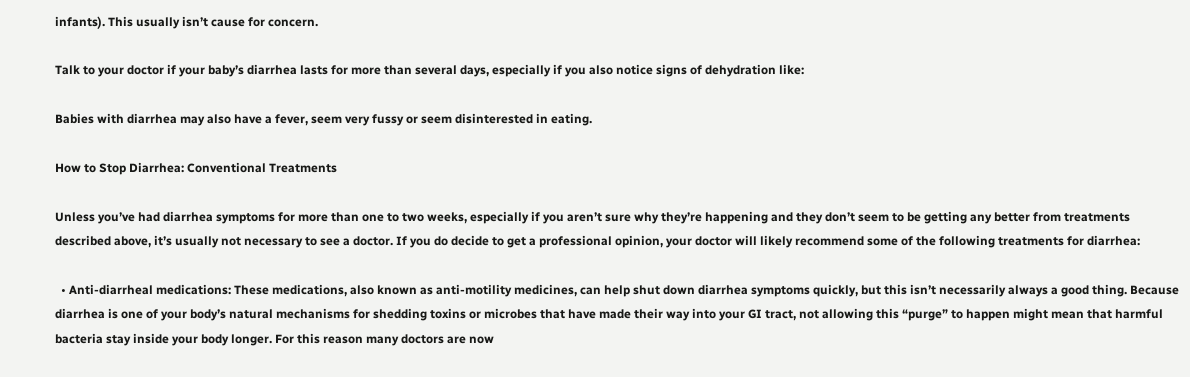infants). This usually isn’t cause for concern.

Talk to your doctor if your baby’s diarrhea lasts for more than several days, especially if you also notice signs of dehydration like:

Babies with diarrhea may also have a fever, seem very fussy or seem disinterested in eating.

How to Stop Diarrhea: Conventional Treatments

Unless you’ve had diarrhea symptoms for more than one to two weeks, especially if you aren’t sure why they’re happening and they don’t seem to be getting any better from treatments described above, it’s usually not necessary to see a doctor. If you do decide to get a professional opinion, your doctor will likely recommend some of the following treatments for diarrhea:

  • Anti-diarrheal medications: These medications, also known as anti-motility medicines, can help shut down diarrhea symptoms quickly, but this isn’t necessarily always a good thing. Because diarrhea is one of your body’s natural mechanisms for shedding toxins or microbes that have made their way into your GI tract, not allowing this “purge” to happen might mean that harmful bacteria stay inside your body longer. For this reason many doctors are now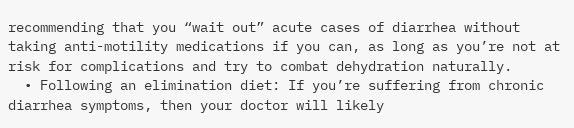recommending that you “wait out” acute cases of diarrhea without taking anti-motility medications if you can, as long as you’re not at risk for complications and try to combat dehydration naturally.
  • Following an elimination diet: If you’re suffering from chronic diarrhea symptoms, then your doctor will likely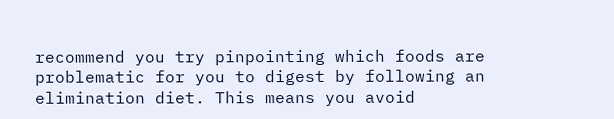recommend you try pinpointing which foods are problematic for you to digest by following an elimination diet. This means you avoid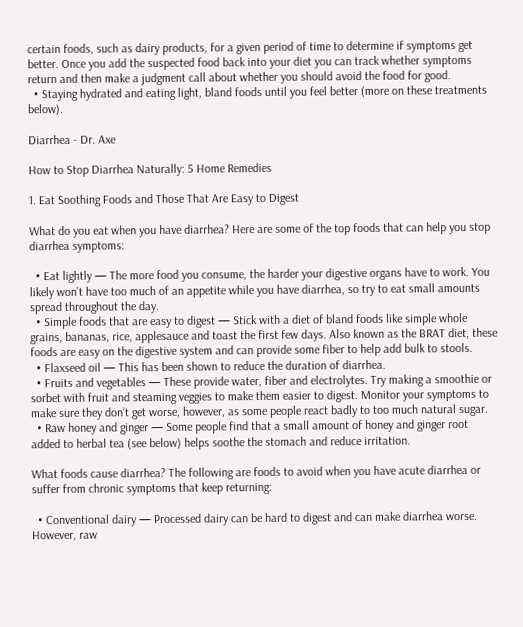certain foods, such as dairy products, for a given period of time to determine if symptoms get better. Once you add the suspected food back into your diet you can track whether symptoms return and then make a judgment call about whether you should avoid the food for good.
  • Staying hydrated and eating light, bland foods until you feel better (more on these treatments below).

Diarrhea - Dr. Axe

How to Stop Diarrhea Naturally: 5 Home Remedies

1. Eat Soothing Foods and Those That Are Easy to Digest

What do you eat when you have diarrhea? Here are some of the top foods that can help you stop diarrhea symptoms:

  • Eat lightly — The more food you consume, the harder your digestive organs have to work. You likely won’t have too much of an appetite while you have diarrhea, so try to eat small amounts spread throughout the day.
  • Simple foods that are easy to digest — Stick with a diet of bland foods like simple whole grains, bananas, rice, applesauce and toast the first few days. Also known as the BRAT diet, these foods are easy on the digestive system and can provide some fiber to help add bulk to stools.
  • Flaxseed oil — This has been shown to reduce the duration of diarrhea.
  • Fruits and vegetables — These provide water, fiber and electrolytes. Try making a smoothie or sorbet with fruit and steaming veggies to make them easier to digest. Monitor your symptoms to make sure they don’t get worse, however, as some people react badly to too much natural sugar.
  • Raw honey and ginger — Some people find that a small amount of honey and ginger root added to herbal tea (see below) helps soothe the stomach and reduce irritation.

What foods cause diarrhea? The following are foods to avoid when you have acute diarrhea or suffer from chronic symptoms that keep returning:

  • Conventional dairy — Processed dairy can be hard to digest and can make diarrhea worse. However, raw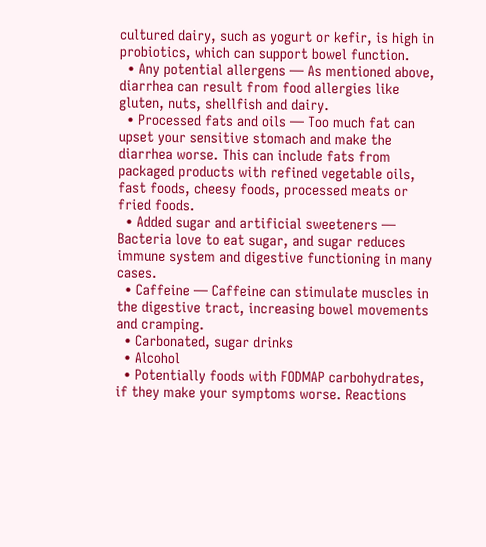cultured dairy, such as yogurt or kefir, is high in probiotics, which can support bowel function.
  • Any potential allergens — As mentioned above, diarrhea can result from food allergies like gluten, nuts, shellfish and dairy.
  • Processed fats and oils — Too much fat can upset your sensitive stomach and make the diarrhea worse. This can include fats from packaged products with refined vegetable oils, fast foods, cheesy foods, processed meats or fried foods.
  • Added sugar and artificial sweeteners — Bacteria love to eat sugar, and sugar reduces immune system and digestive functioning in many cases.
  • Caffeine — Caffeine can stimulate muscles in the digestive tract, increasing bowel movements and cramping.
  • Carbonated, sugar drinks
  • Alcohol
  • Potentially foods with FODMAP carbohydrates, if they make your symptoms worse. Reactions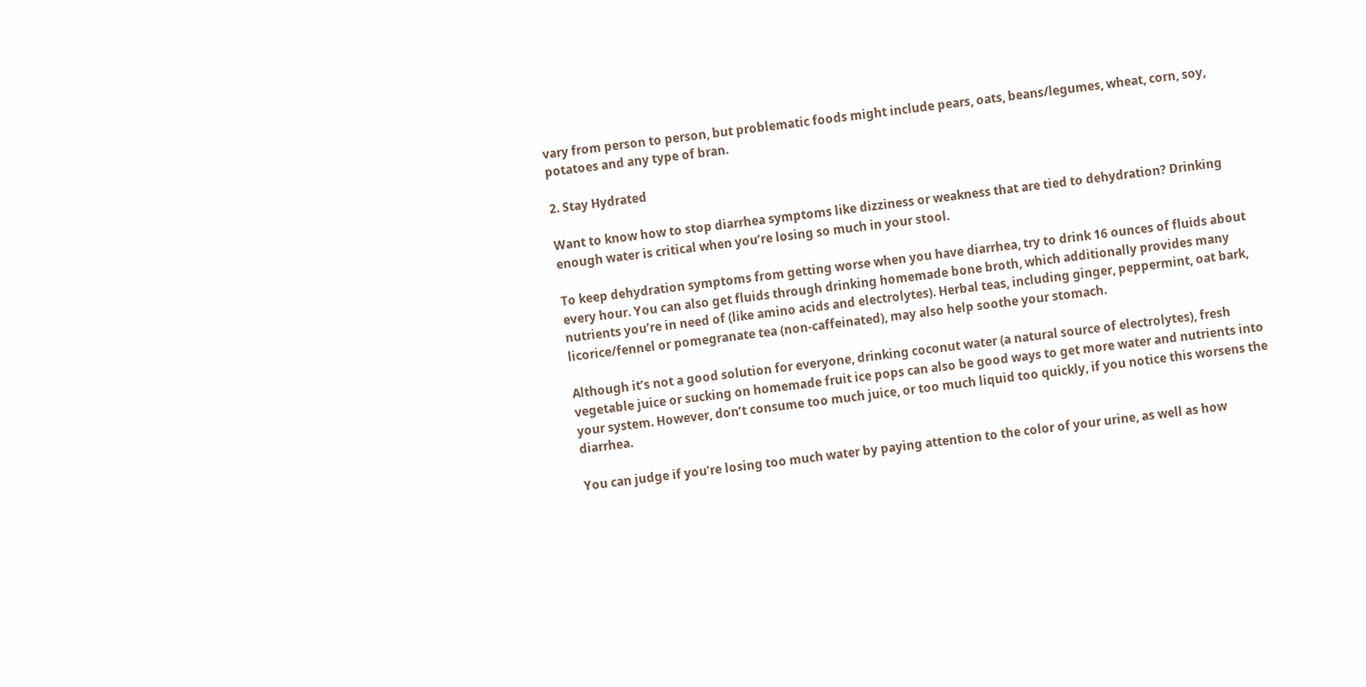vary from person to person, but problematic foods might include pears, oats, beans/legumes, wheat, corn, soy, potatoes and any type of bran.

2. Stay Hydrated

Want to know how to stop diarrhea symptoms like dizziness or weakness that are tied to dehydration? Drinking enough water is critical when you’re losing so much in your stool.

To keep dehydration symptoms from getting worse when you have diarrhea, try to drink 16 ounces of fluids about every hour. You can also get fluids through drinking homemade bone broth, which additionally provides many nutrients you’re in need of (like amino acids and electrolytes). Herbal teas, including ginger, peppermint, oat bark, licorice/fennel or pomegranate tea (non-caffeinated), may also help soothe your stomach.

Although it’s not a good solution for everyone, drinking coconut water (a natural source of electrolytes), fresh vegetable juice or sucking on homemade fruit ice pops can also be good ways to get more water and nutrients into your system. However, don’t consume too much juice, or too much liquid too quickly, if you notice this worsens the diarrhea.

You can judge if you’re losing too much water by paying attention to the color of your urine, as well as how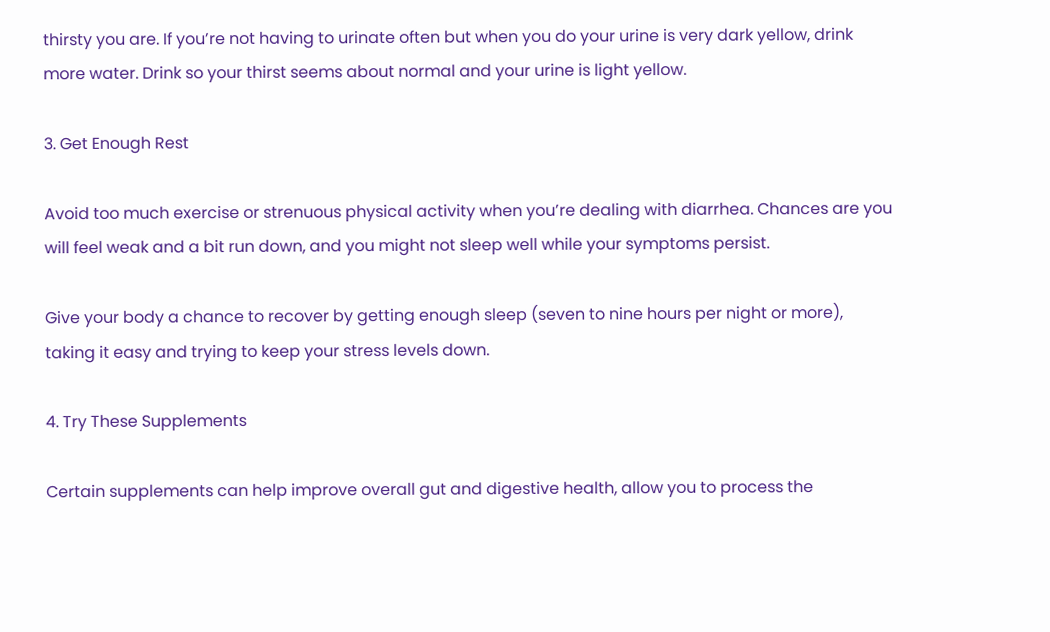thirsty you are. If you’re not having to urinate often but when you do your urine is very dark yellow, drink more water. Drink so your thirst seems about normal and your urine is light yellow.

3. Get Enough Rest

Avoid too much exercise or strenuous physical activity when you’re dealing with diarrhea. Chances are you will feel weak and a bit run down, and you might not sleep well while your symptoms persist.

Give your body a chance to recover by getting enough sleep (seven to nine hours per night or more), taking it easy and trying to keep your stress levels down.

4. Try These Supplements

Certain supplements can help improve overall gut and digestive health, allow you to process the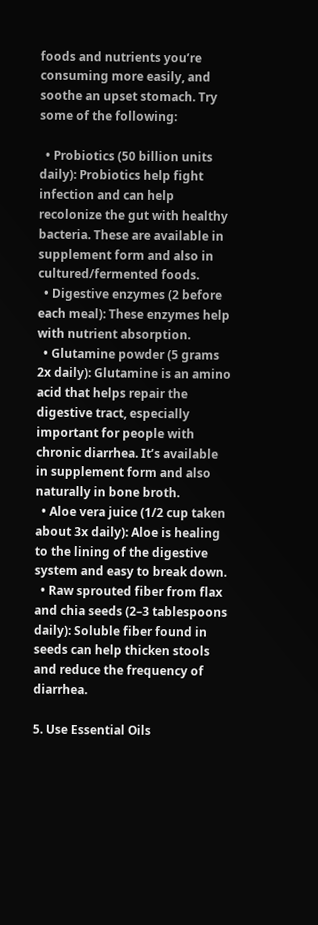foods and nutrients you’re consuming more easily, and soothe an upset stomach. Try some of the following:

  • Probiotics (50 billion units daily): Probiotics help fight infection and can help recolonize the gut with healthy bacteria. These are available in supplement form and also in cultured/fermented foods.
  • Digestive enzymes (2 before each meal): These enzymes help with nutrient absorption.
  • Glutamine powder (5 grams 2x daily): Glutamine is an amino acid that helps repair the digestive tract, especially important for people with chronic diarrhea. It’s available in supplement form and also naturally in bone broth.
  • Aloe vera juice (1/2 cup taken about 3x daily): Aloe is healing to the lining of the digestive system and easy to break down.
  • Raw sprouted fiber from flax and chia seeds (2–3 tablespoons daily): Soluble fiber found in seeds can help thicken stools and reduce the frequency of diarrhea.

5. Use Essential Oils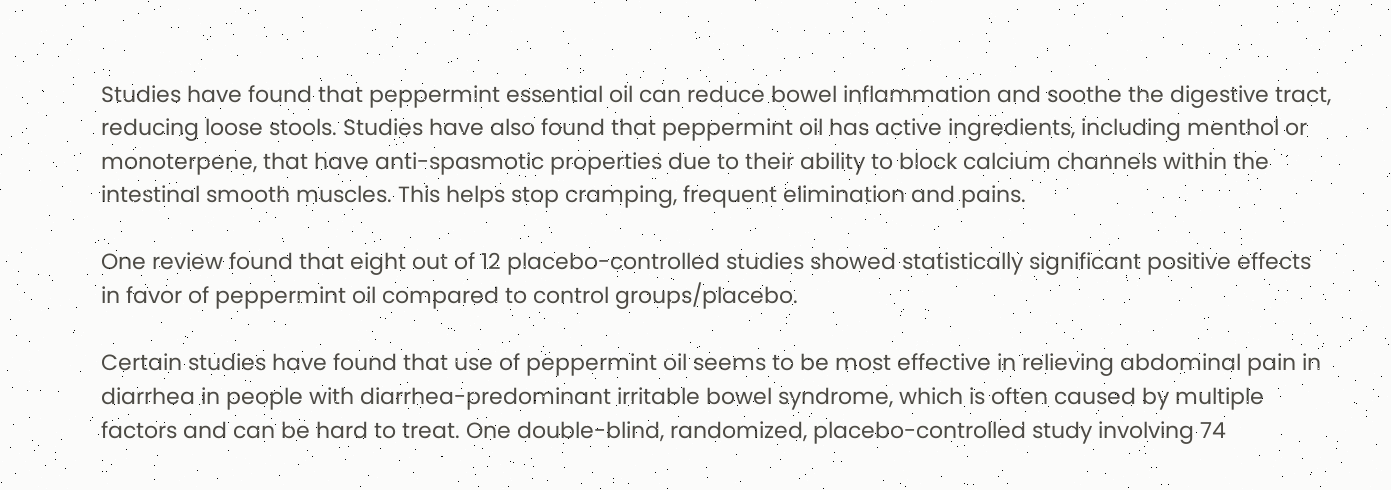Studies have found that peppermint essential oil can reduce bowel inflammation and soothe the digestive tract, reducing loose stools. Studies have also found that peppermint oil has active ingredients, including menthol or monoterpene, that have anti-spasmotic properties due to their ability to block calcium channels within the intestinal smooth muscles. This helps stop cramping, frequent elimination and pains.

One review found that eight out of 12 placebo-controlled studies showed statistically significant positive effects in favor of peppermint oil compared to control groups/placebo.

Certain studies have found that use of peppermint oil seems to be most effective in relieving abdominal pain in diarrhea in people with diarrhea-predominant irritable bowel syndrome, which is often caused by multiple factors and can be hard to treat. One double-blind, randomized, placebo-controlled study involving 74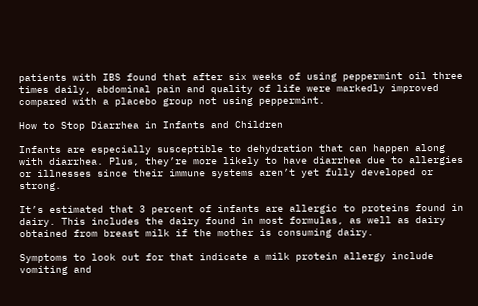patients with IBS found that after six weeks of using peppermint oil three times daily, abdominal pain and quality of life were markedly improved compared with a placebo group not using peppermint.

How to Stop Diarrhea in Infants and Children

Infants are especially susceptible to dehydration that can happen along with diarrhea. Plus, they’re more likely to have diarrhea due to allergies or illnesses since their immune systems aren’t yet fully developed or strong.

It’s estimated that 3 percent of infants are allergic to proteins found in dairy. This includes the dairy found in most formulas, as well as dairy obtained from breast milk if the mother is consuming dairy.

Symptoms to look out for that indicate a milk protein allergy include vomiting and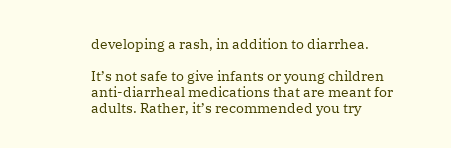developing a rash, in addition to diarrhea.

It’s not safe to give infants or young children anti-diarrheal medications that are meant for adults. Rather, it’s recommended you try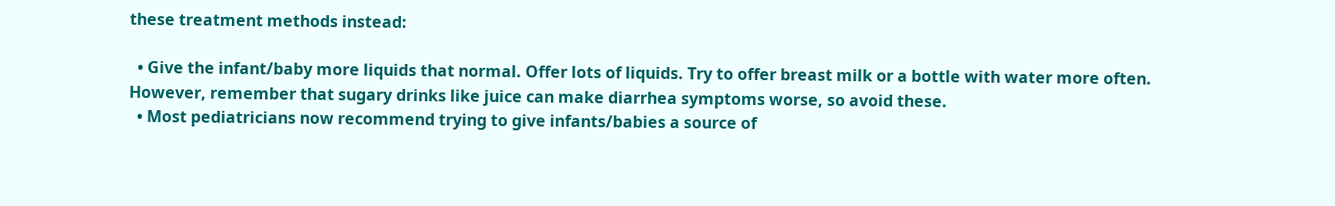these treatment methods instead:

  • Give the infant/baby more liquids that normal. Offer lots of liquids. Try to offer breast milk or a bottle with water more often. However, remember that sugary drinks like juice can make diarrhea symptoms worse, so avoid these.
  • Most pediatricians now recommend trying to give infants/babies a source of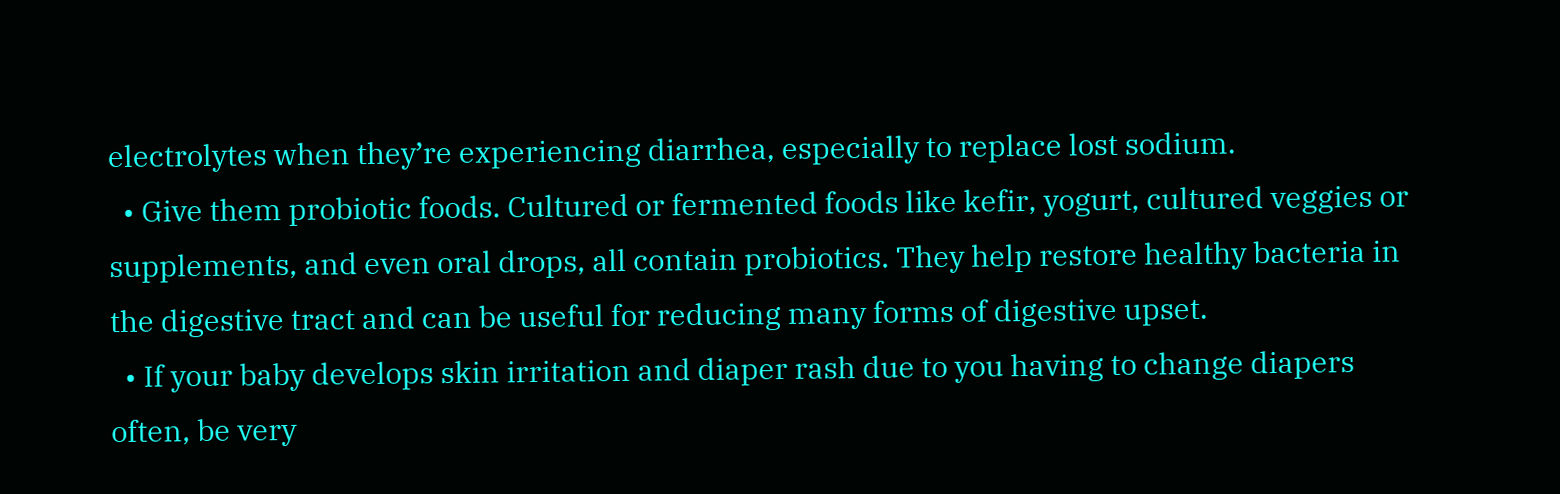electrolytes when they’re experiencing diarrhea, especially to replace lost sodium.
  • Give them probiotic foods. Cultured or fermented foods like kefir, yogurt, cultured veggies or supplements, and even oral drops, all contain probiotics. They help restore healthy bacteria in the digestive tract and can be useful for reducing many forms of digestive upset.
  • If your baby develops skin irritation and diaper rash due to you having to change diapers often, be very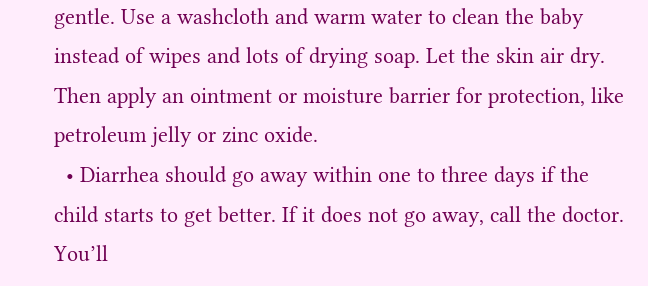gentle. Use a washcloth and warm water to clean the baby instead of wipes and lots of drying soap. Let the skin air dry. Then apply an ointment or moisture barrier for protection, like petroleum jelly or zinc oxide.
  • Diarrhea should go away within one to three days if the child starts to get better. If it does not go away, call the doctor. You’ll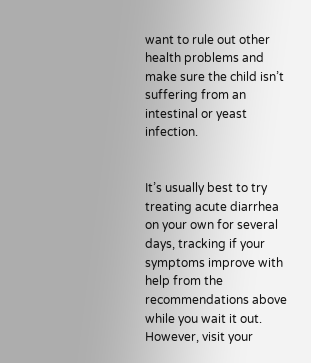want to rule out other health problems and make sure the child isn’t suffering from an intestinal or yeast infection.


It’s usually best to try treating acute diarrhea on your own for several days, tracking if your symptoms improve with help from the recommendations above while you wait it out. However, visit your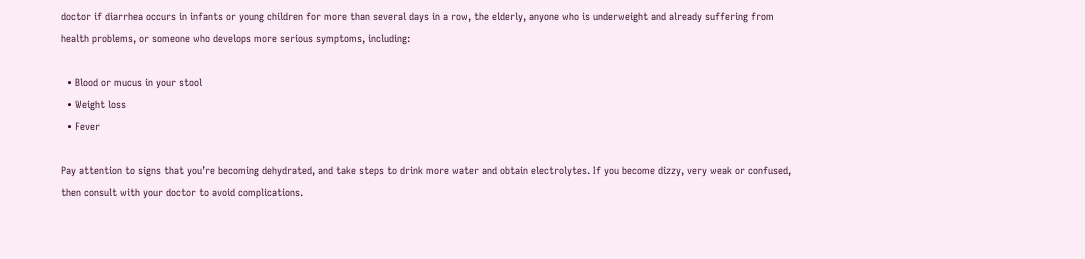doctor if diarrhea occurs in infants or young children for more than several days in a row, the elderly, anyone who is underweight and already suffering from health problems, or someone who develops more serious symptoms, including:

  • Blood or mucus in your stool
  • Weight loss
  • Fever

Pay attention to signs that you’re becoming dehydrated, and take steps to drink more water and obtain electrolytes. If you become dizzy, very weak or confused, then consult with your doctor to avoid complications.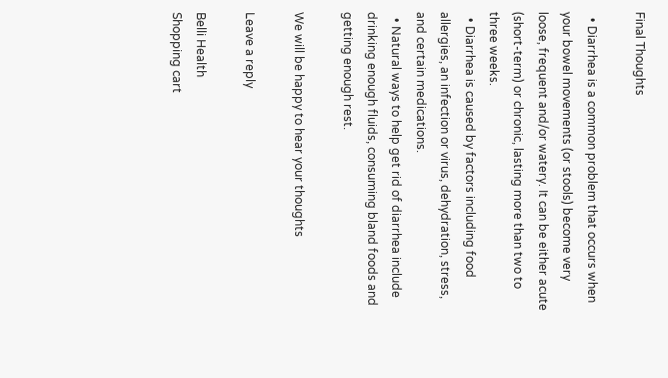Final Thoughts

  • Diarrhea is a common problem that occurs when your bowel movements (or stools) become very loose, frequent and/or watery. It can be either acute (short-term) or chronic, lasting more than two to three weeks.
  • Diarrhea is caused by factors including food allergies, an infection or virus, dehydration, stress, and certain medications.
  • Natural ways to help get rid of diarrhea include drinking enough fluids, consuming bland foods and getting enough rest.

We will be happy to hear your thoughts

Leave a reply

Belli Health
Shopping cart